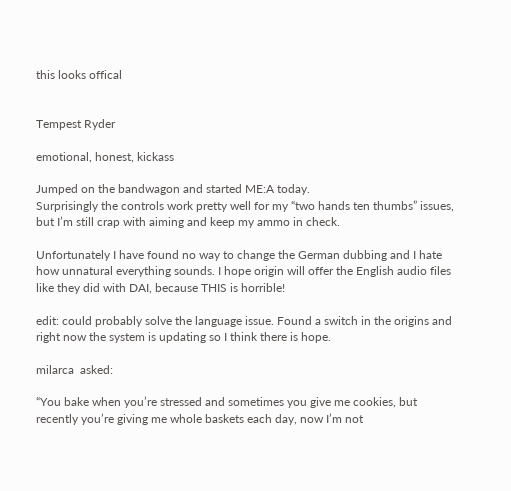this looks offical


Tempest Ryder

emotional, honest, kickass

Jumped on the bandwagon and started ME:A today.
Surprisingly the controls work pretty well for my “two hands ten thumbs” issues, but I’m still crap with aiming and keep my ammo in check.

Unfortunately I have found no way to change the German dubbing and I hate how unnatural everything sounds. I hope origin will offer the English audio files like they did with DAI, because THIS is horrible!

edit: could probably solve the language issue. Found a switch in the origins and right now the system is updating so I think there is hope.

milarca  asked:

“You bake when you’re stressed and sometimes you give me cookies, but recently you’re giving me whole baskets each day, now I’m not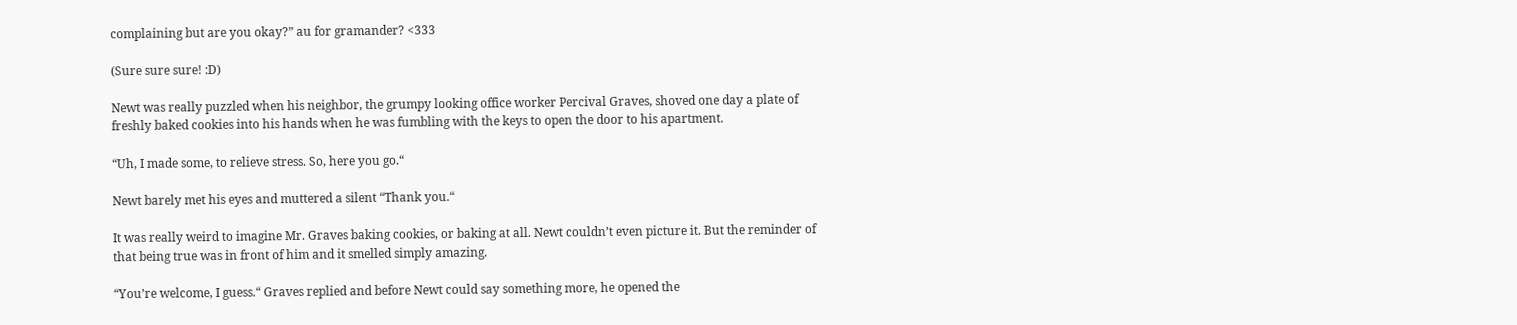complaining but are you okay?” au for gramander? <333

(Sure sure sure! :D)

Newt was really puzzled when his neighbor, the grumpy looking office worker Percival Graves, shoved one day a plate of freshly baked cookies into his hands when he was fumbling with the keys to open the door to his apartment.

“Uh, I made some, to relieve stress. So, here you go.“

Newt barely met his eyes and muttered a silent “Thank you.“

It was really weird to imagine Mr. Graves baking cookies, or baking at all. Newt couldn’t even picture it. But the reminder of that being true was in front of him and it smelled simply amazing.

“You’re welcome, I guess.“ Graves replied and before Newt could say something more, he opened the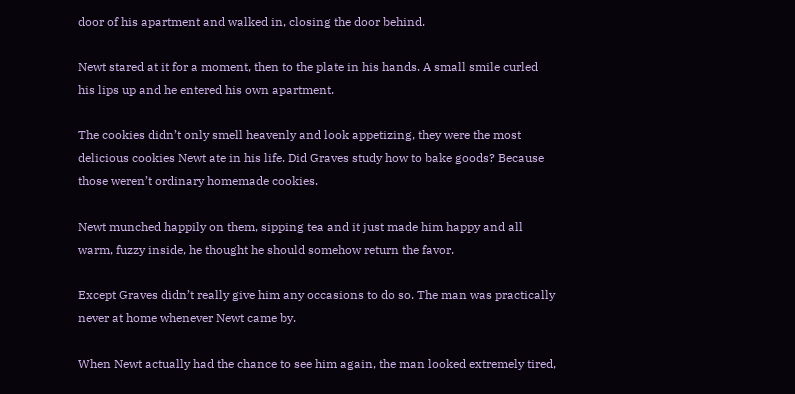door of his apartment and walked in, closing the door behind.

Newt stared at it for a moment, then to the plate in his hands. A small smile curled his lips up and he entered his own apartment.

The cookies didn’t only smell heavenly and look appetizing, they were the most delicious cookies Newt ate in his life. Did Graves study how to bake goods? Because those weren’t ordinary homemade cookies.

Newt munched happily on them, sipping tea and it just made him happy and all warm, fuzzy inside, he thought he should somehow return the favor.

Except Graves didn’t really give him any occasions to do so. The man was practically never at home whenever Newt came by.

When Newt actually had the chance to see him again, the man looked extremely tired,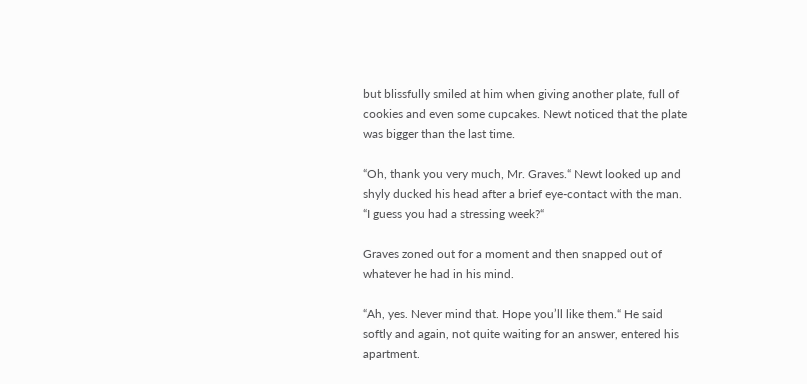but blissfully smiled at him when giving another plate, full of cookies and even some cupcakes. Newt noticed that the plate was bigger than the last time.

“Oh, thank you very much, Mr. Graves.“ Newt looked up and shyly ducked his head after a brief eye-contact with the man. “I guess you had a stressing week?“

Graves zoned out for a moment and then snapped out of whatever he had in his mind.

“Ah, yes. Never mind that. Hope you’ll like them.“ He said softly and again, not quite waiting for an answer, entered his apartment.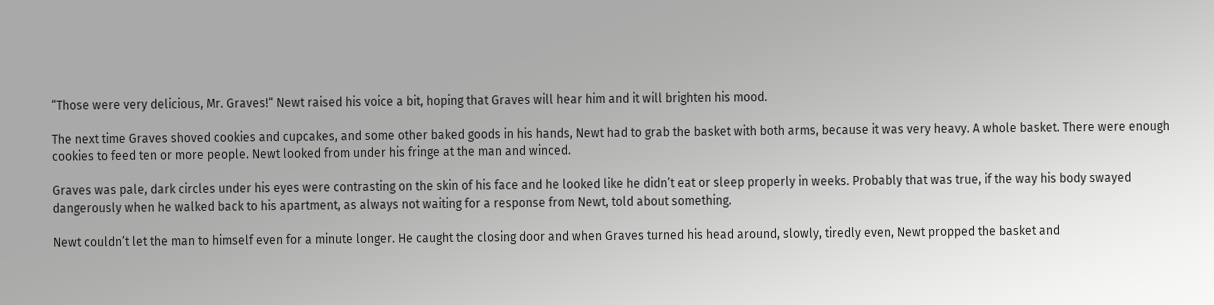“Those were very delicious, Mr. Graves!“ Newt raised his voice a bit, hoping that Graves will hear him and it will brighten his mood.

The next time Graves shoved cookies and cupcakes, and some other baked goods in his hands, Newt had to grab the basket with both arms, because it was very heavy. A whole basket. There were enough cookies to feed ten or more people. Newt looked from under his fringe at the man and winced.

Graves was pale, dark circles under his eyes were contrasting on the skin of his face and he looked like he didn’t eat or sleep properly in weeks. Probably that was true, if the way his body swayed dangerously when he walked back to his apartment, as always not waiting for a response from Newt, told about something.

Newt couldn’t let the man to himself even for a minute longer. He caught the closing door and when Graves turned his head around, slowly, tiredly even, Newt propped the basket and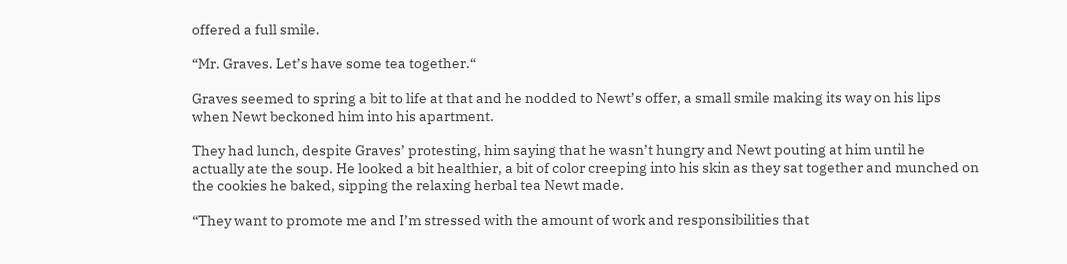offered a full smile.

“Mr. Graves. Let’s have some tea together.“

Graves seemed to spring a bit to life at that and he nodded to Newt’s offer, a small smile making its way on his lips when Newt beckoned him into his apartment.

They had lunch, despite Graves’ protesting, him saying that he wasn’t hungry and Newt pouting at him until he actually ate the soup. He looked a bit healthier, a bit of color creeping into his skin as they sat together and munched on the cookies he baked, sipping the relaxing herbal tea Newt made.

“They want to promote me and I’m stressed with the amount of work and responsibilities that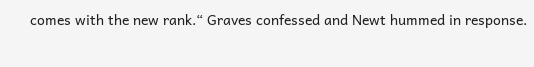comes with the new rank.“ Graves confessed and Newt hummed in response.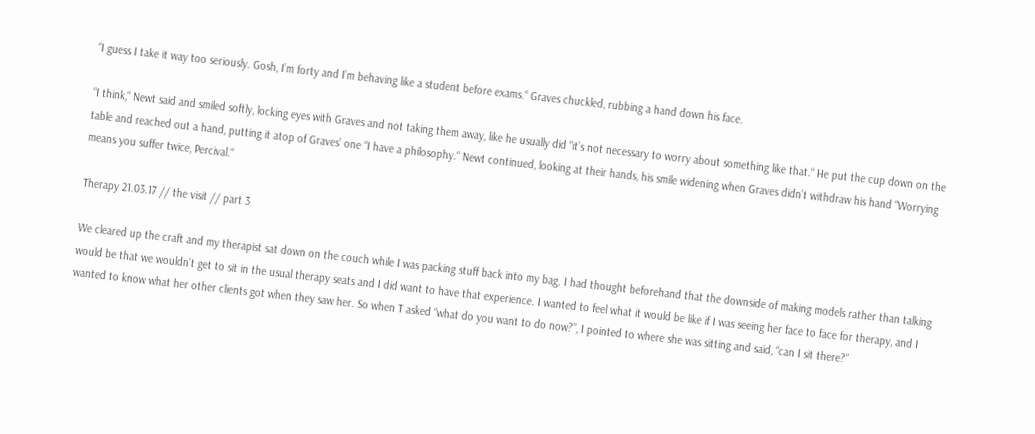“I guess I take it way too seriously. Gosh, I’m forty and I’m behaving like a student before exams.“ Graves chuckled, rubbing a hand down his face.

“I think,“ Newt said and smiled softly, locking eyes with Graves and not taking them away, like he usually did “it’s not necessary to worry about something like that.“ He put the cup down on the table and reached out a hand, putting it atop of Graves’ one “I have a philosophy.“ Newt continued, looking at their hands, his smile widening when Graves didn’t withdraw his hand “Worrying means you suffer twice, Percival.“

Therapy 21.03.17 // the visit // part 3

We cleared up the craft and my therapist sat down on the couch while I was packing stuff back into my bag. I had thought beforehand that the downside of making models rather than talking would be that we wouldn’t get to sit in the usual therapy seats and I did want to have that experience. I wanted to feel what it would be like if I was seeing her face to face for therapy, and I wanted to know what her other clients got when they saw her. So when T asked “what do you want to do now?”, I pointed to where she was sitting and said, “can I sit there?”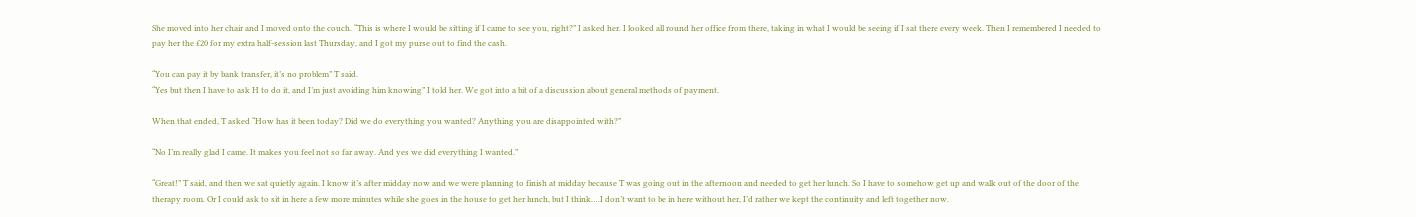She moved into her chair and I moved onto the couch. “This is where I would be sitting if I came to see you, right?” I asked her. I looked all round her office from there, taking in what I would be seeing if I sat there every week. Then I remembered I needed to pay her the £20 for my extra half-session last Thursday, and I got my purse out to find the cash.

“You can pay it by bank transfer, it’s no problem” T said.
“Yes but then I have to ask H to do it, and I’m just avoiding him knowing” I told her. We got into a bit of a discussion about general methods of payment.

When that ended, T asked “How has it been today? Did we do everything you wanted? Anything you are disappointed with?”

“No I’m really glad I came. It makes you feel not so far away. And yes we did everything I wanted.”

“Great!” T said, and then we sat quietly again. I know it’s after midday now and we were planning to finish at midday because T was going out in the afternoon and needed to get her lunch. So I have to somehow get up and walk out of the door of the therapy room. Or I could ask to sit in here a few more minutes while she goes in the house to get her lunch, but I think….I don’t want to be in here without her, I’d rather we kept the continuity and left together now.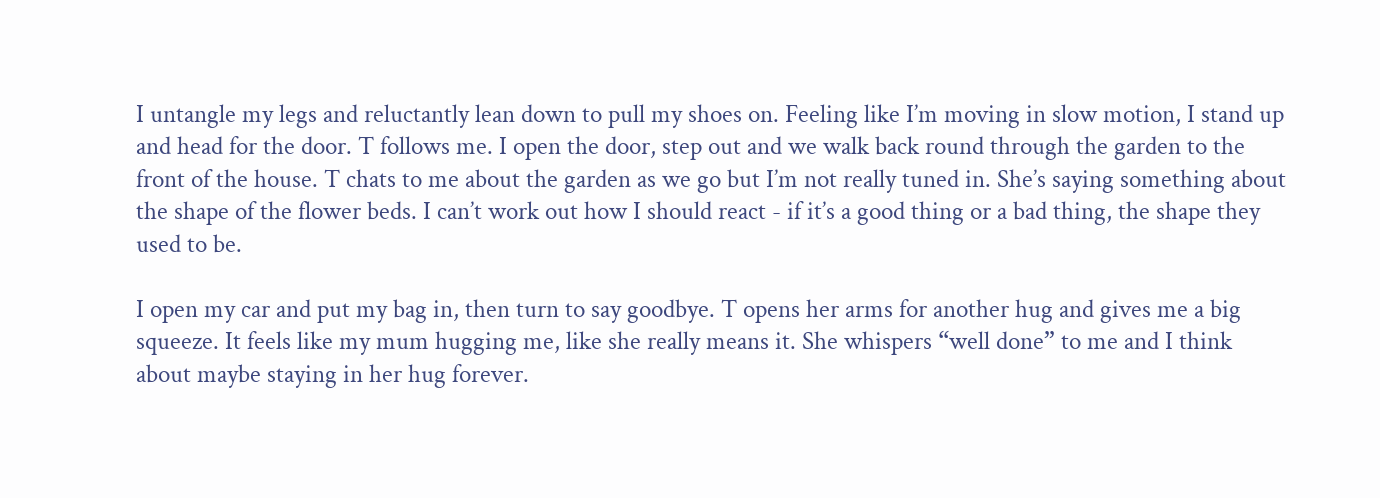I untangle my legs and reluctantly lean down to pull my shoes on. Feeling like I’m moving in slow motion, I stand up and head for the door. T follows me. I open the door, step out and we walk back round through the garden to the front of the house. T chats to me about the garden as we go but I’m not really tuned in. She’s saying something about the shape of the flower beds. I can’t work out how I should react - if it’s a good thing or a bad thing, the shape they used to be.

I open my car and put my bag in, then turn to say goodbye. T opens her arms for another hug and gives me a big squeeze. It feels like my mum hugging me, like she really means it. She whispers “well done” to me and I think about maybe staying in her hug forever.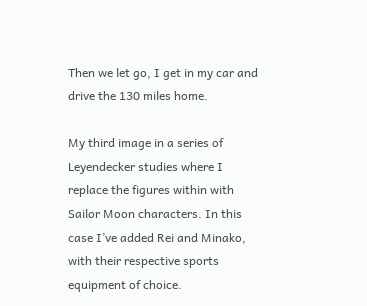Then we let go, I get in my car and drive the 130 miles home.

My third image in a series of Leyendecker studies where I replace the figures within with Sailor Moon characters. In this case I’ve added Rei and Minako, with their respective sports equipment of choice.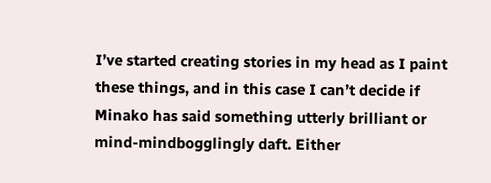I’ve started creating stories in my head as I paint these things, and in this case I can’t decide if Minako has said something utterly brilliant or mind-mindbogglingly daft. Either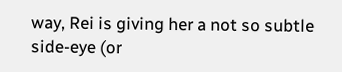way, Rei is giving her a not so subtle side-eye (or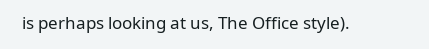is perhaps looking at us, The Office style).